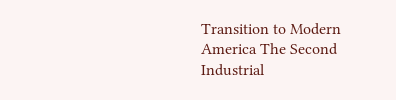Transition to Modern America The Second Industrial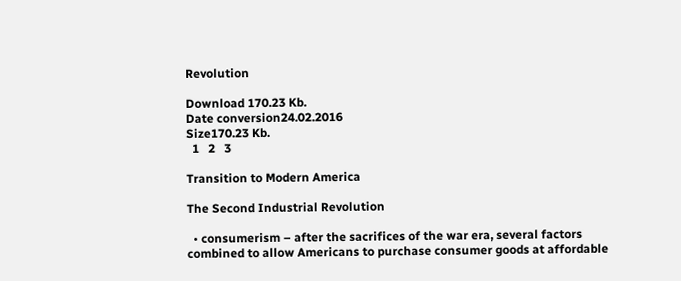Revolution

Download 170.23 Kb.
Date conversion24.02.2016
Size170.23 Kb.
  1   2   3

Transition to Modern America

The Second Industrial Revolution

  • consumerism – after the sacrifices of the war era, several factors combined to allow Americans to purchase consumer goods at affordable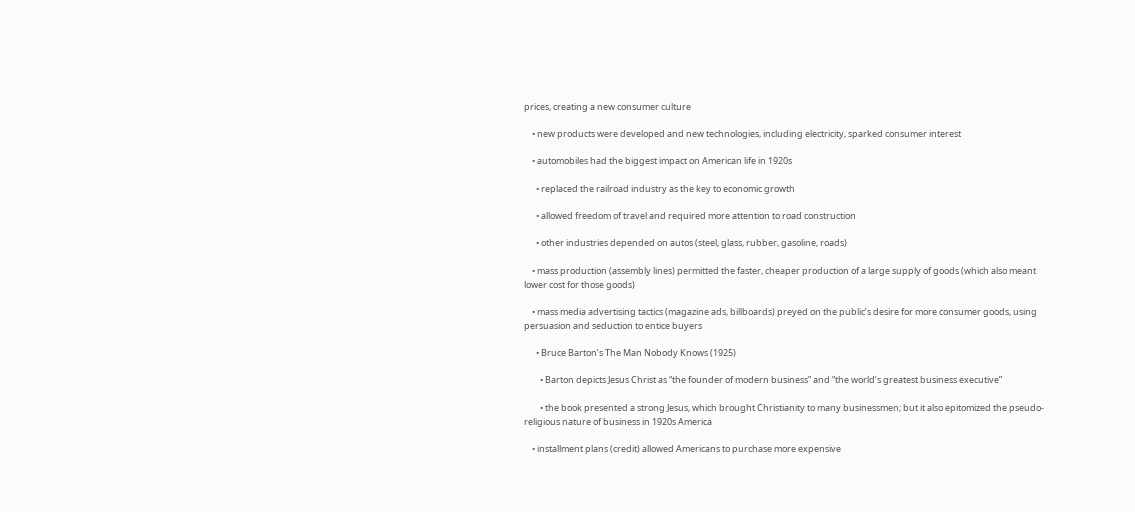prices, creating a new consumer culture

    • new products were developed and new technologies, including electricity, sparked consumer interest

    • automobiles had the biggest impact on American life in 1920s

      • replaced the railroad industry as the key to economic growth

      • allowed freedom of travel and required more attention to road construction

      • other industries depended on autos (steel, glass, rubber, gasoline, roads)

    • mass production (assembly lines) permitted the faster, cheaper production of a large supply of goods (which also meant lower cost for those goods)

    • mass media advertising tactics (magazine ads, billboards) preyed on the public’s desire for more consumer goods, using persuasion and seduction to entice buyers

      • Bruce Barton’s The Man Nobody Knows (1925)

        • Barton depicts Jesus Christ as “the founder of modern business” and “the world’s greatest business executive”

        • the book presented a strong Jesus, which brought Christianity to many businessmen; but it also epitomized the pseudo-religious nature of business in 1920s America

    • installment plans (credit) allowed Americans to purchase more expensive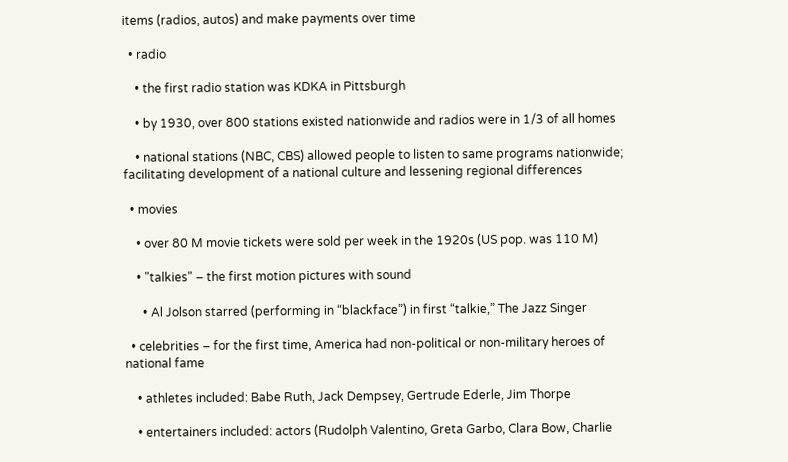items (radios, autos) and make payments over time

  • radio

    • the first radio station was KDKA in Pittsburgh

    • by 1930, over 800 stations existed nationwide and radios were in 1/3 of all homes

    • national stations (NBC, CBS) allowed people to listen to same programs nationwide; facilitating development of a national culture and lessening regional differences

  • movies

    • over 80 M movie tickets were sold per week in the 1920s (US pop. was 110 M)

    • "talkies" – the first motion pictures with sound

      • Al Jolson starred (performing in “blackface”) in first “talkie,” The Jazz Singer

  • celebrities – for the first time, America had non-political or non-military heroes of national fame

    • athletes included: Babe Ruth, Jack Dempsey, Gertrude Ederle, Jim Thorpe

    • entertainers included: actors (Rudolph Valentino, Greta Garbo, Clara Bow, Charlie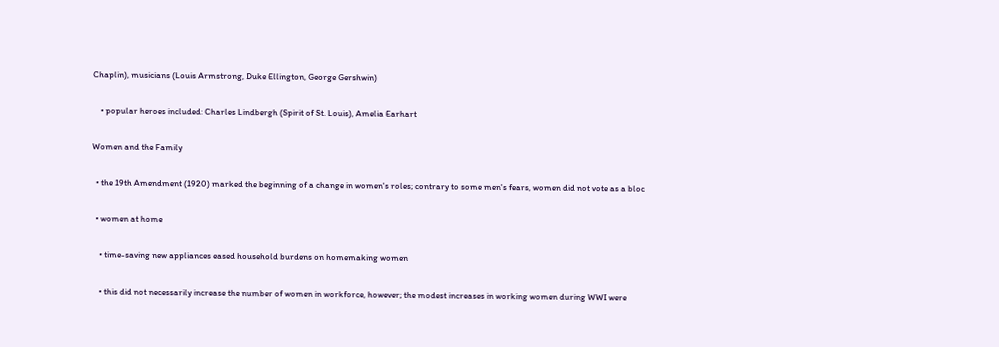Chaplin), musicians (Louis Armstrong, Duke Ellington, George Gershwin)

    • popular heroes included: Charles Lindbergh (Spirit of St. Louis), Amelia Earhart

Women and the Family

  • the 19th Amendment (1920) marked the beginning of a change in women's roles; contrary to some men's fears, women did not vote as a bloc

  • women at home

    • time-saving new appliances eased household burdens on homemaking women

    • this did not necessarily increase the number of women in workforce, however; the modest increases in working women during WWI were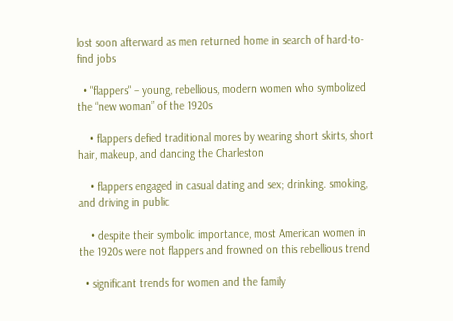lost soon afterward as men returned home in search of hard-to-find jobs

  • "flappers" – young, rebellious, modern women who symbolized the “new woman” of the 1920s

    • flappers defied traditional mores by wearing short skirts, short hair, makeup, and dancing the Charleston

    • flappers engaged in casual dating and sex; drinking. smoking, and driving in public

    • despite their symbolic importance, most American women in the 1920s were not flappers and frowned on this rebellious trend

  • significant trends for women and the family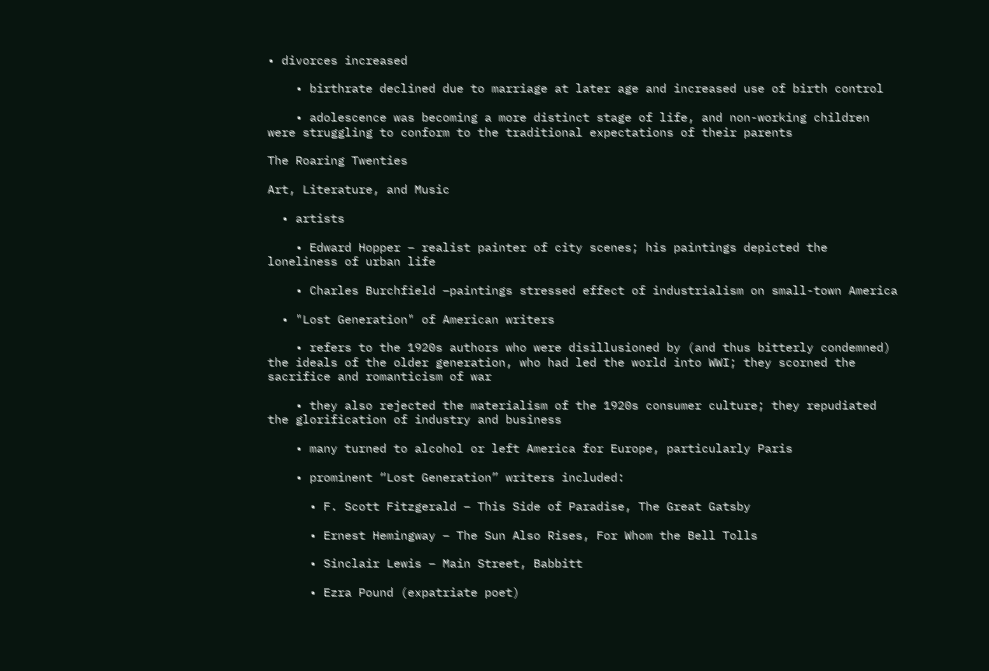• divorces increased

    • birthrate declined due to marriage at later age and increased use of birth control

    • adolescence was becoming a more distinct stage of life, and non-working children were struggling to conform to the traditional expectations of their parents

The Roaring Twenties

Art, Literature, and Music

  • artists

    • Edward Hopper – realist painter of city scenes; his paintings depicted the loneliness of urban life

    • Charles Burchfield –paintings stressed effect of industrialism on small-town America

  • "Lost Generation" of American writers

    • refers to the 1920s authors who were disillusioned by (and thus bitterly condemned) the ideals of the older generation, who had led the world into WWI; they scorned the sacrifice and romanticism of war

    • they also rejected the materialism of the 1920s consumer culture; they repudiated the glorification of industry and business

    • many turned to alcohol or left America for Europe, particularly Paris

    • prominent “Lost Generation” writers included:

      • F. Scott Fitzgerald – This Side of Paradise, The Great Gatsby

      • Ernest Hemingway – The Sun Also Rises, For Whom the Bell Tolls

      • Sinclair Lewis – Main Street, Babbitt

      • Ezra Pound (expatriate poet)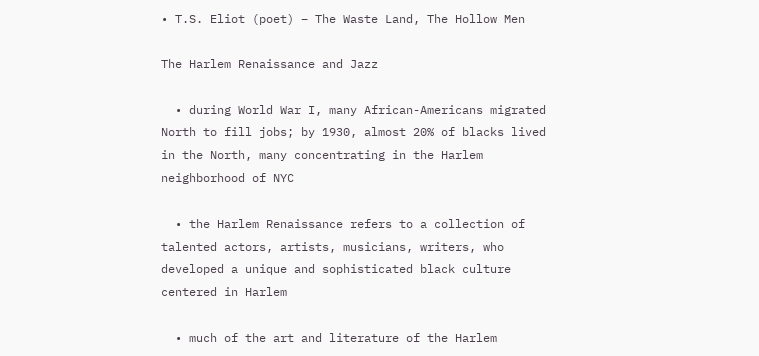• T.S. Eliot (poet) – The Waste Land, The Hollow Men

The Harlem Renaissance and Jazz

  • during World War I, many African-Americans migrated North to fill jobs; by 1930, almost 20% of blacks lived in the North, many concentrating in the Harlem neighborhood of NYC

  • the Harlem Renaissance refers to a collection of talented actors, artists, musicians, writers, who developed a unique and sophisticated black culture centered in Harlem

  • much of the art and literature of the Harlem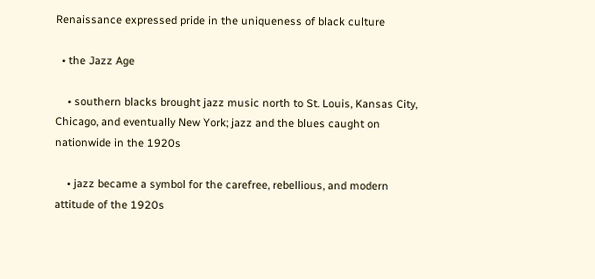Renaissance expressed pride in the uniqueness of black culture

  • the Jazz Age

    • southern blacks brought jazz music north to St. Louis, Kansas City, Chicago, and eventually New York; jazz and the blues caught on nationwide in the 1920s

    • jazz became a symbol for the carefree, rebellious, and modern attitude of the 1920s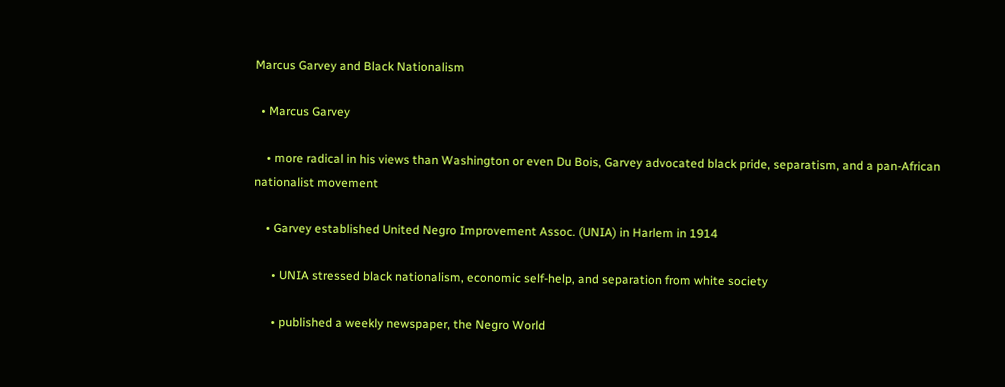Marcus Garvey and Black Nationalism

  • Marcus Garvey

    • more radical in his views than Washington or even Du Bois, Garvey advocated black pride, separatism, and a pan-African nationalist movement

    • Garvey established United Negro Improvement Assoc. (UNIA) in Harlem in 1914

      • UNIA stressed black nationalism, economic self-help, and separation from white society

      • published a weekly newspaper, the Negro World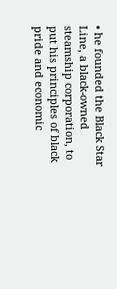• he founded the Black Star Line, a black-owned steamship corporation, to put his principles of black pride and economic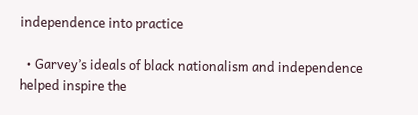independence into practice

  • Garvey’s ideals of black nationalism and independence helped inspire the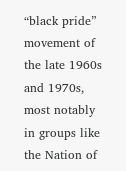“black pride” movement of the late 1960s and 1970s, most notably in groups like the Nation of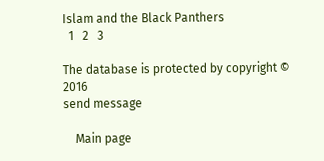Islam and the Black Panthers
  1   2   3

The database is protected by copyright © 2016
send message

    Main page